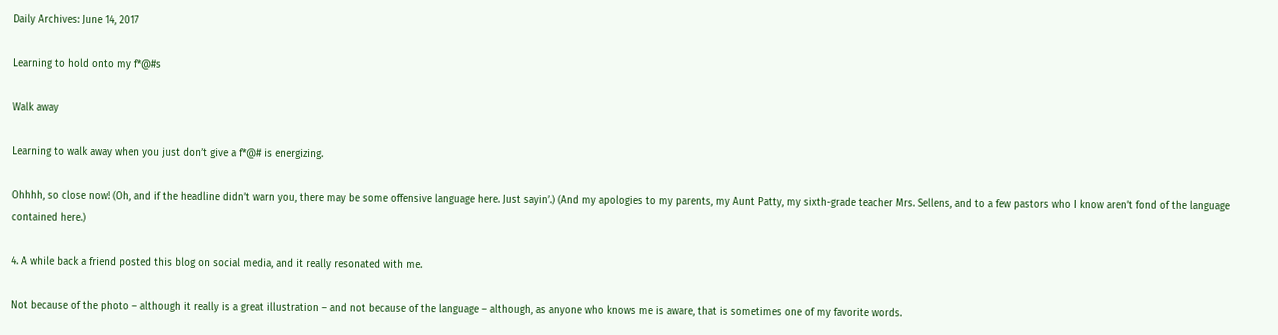Daily Archives: June 14, 2017

Learning to hold onto my f*@#s

Walk away

Learning to walk away when you just don’t give a f*@# is energizing.

Ohhhh, so close now! (Oh, and if the headline didn’t warn you, there may be some offensive language here. Just sayin’.) (And my apologies to my parents, my Aunt Patty, my sixth-grade teacher Mrs. Sellens, and to a few pastors who I know aren’t fond of the language contained here.)

4. A while back a friend posted this blog on social media, and it really resonated with me.

Not because of the photo – although it really is a great illustration – and not because of the language – although, as anyone who knows me is aware, that is sometimes one of my favorite words.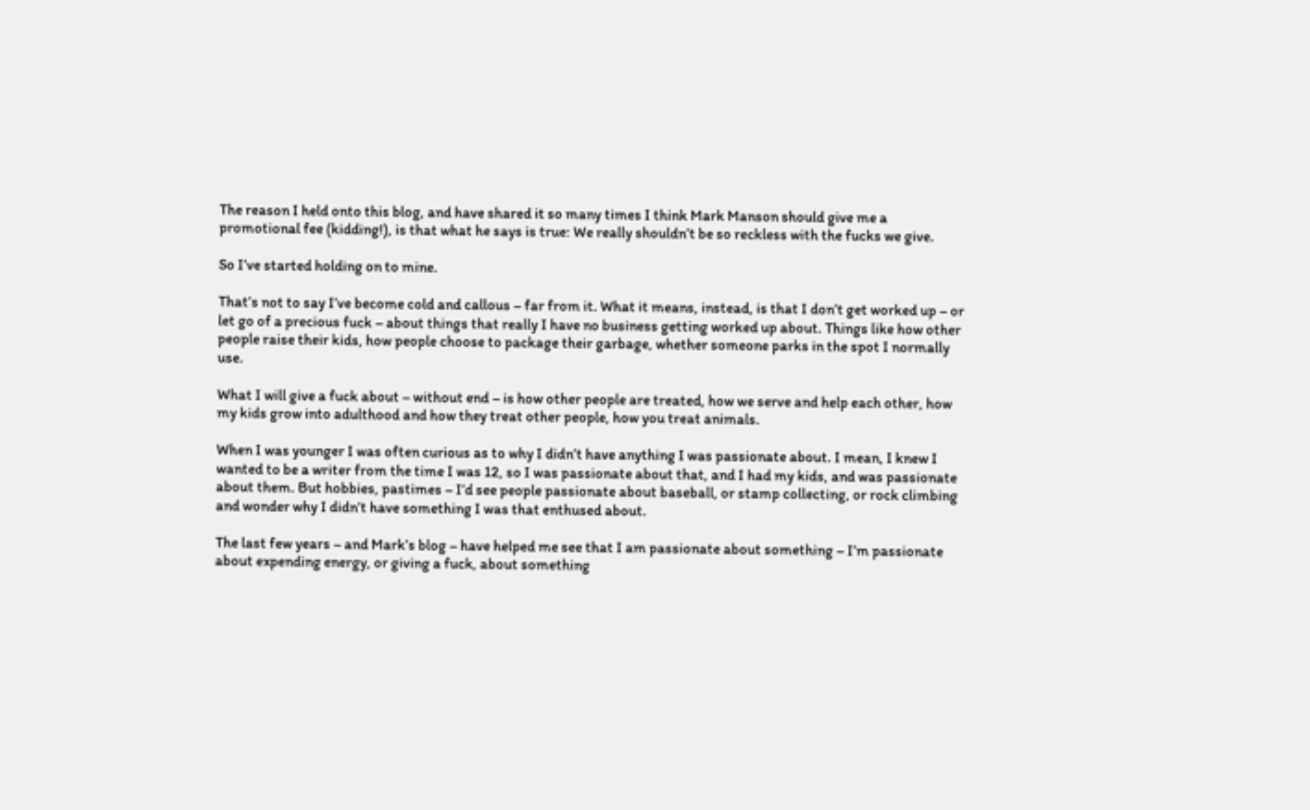The reason I held onto this blog, and have shared it so many times I think Mark Manson should give me a promotional fee (kidding!), is that what he says is true: We really shouldn’t be so reckless with the fucks we give.

So I’ve started holding on to mine.

That’s not to say I’ve become cold and callous – far from it. What it means, instead, is that I don’t get worked up – or let go of a precious fuck – about things that really I have no business getting worked up about. Things like how other people raise their kids, how people choose to package their garbage, whether someone parks in the spot I normally use.

What I will give a fuck about – without end – is how other people are treated, how we serve and help each other, how my kids grow into adulthood and how they treat other people, how you treat animals.

When I was younger I was often curious as to why I didn’t have anything I was passionate about. I mean, I knew I wanted to be a writer from the time I was 12, so I was passionate about that, and I had my kids, and was passionate about them. But hobbies, pastimes – I’d see people passionate about baseball, or stamp collecting, or rock climbing and wonder why I didn’t have something I was that enthused about.

The last few years – and Mark’s blog – have helped me see that I am passionate about something – I’m passionate about expending energy, or giving a fuck, about something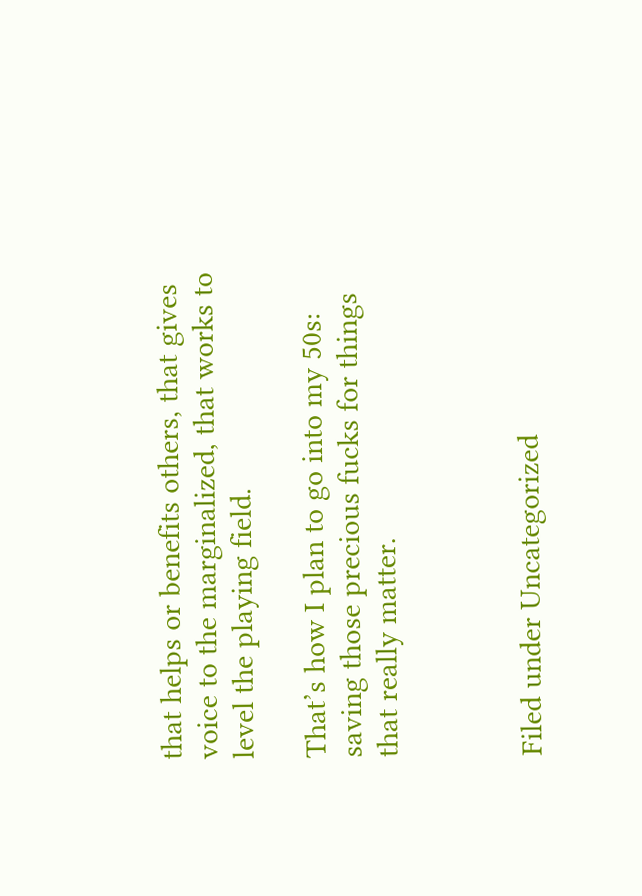that helps or benefits others, that gives voice to the marginalized, that works to level the playing field.

That’s how I plan to go into my 50s: saving those precious fucks for things that really matter.



Filed under Uncategorized